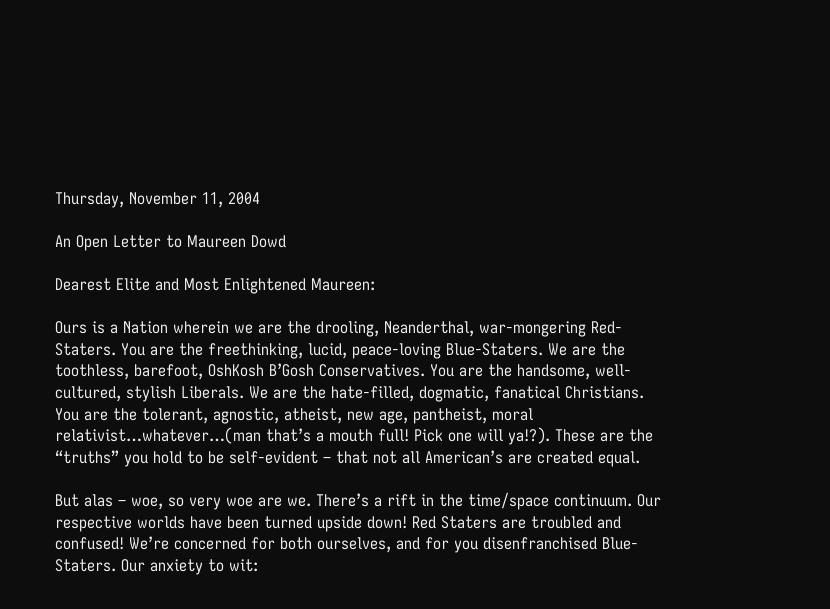Thursday, November 11, 2004

An Open Letter to Maureen Dowd

Dearest Elite and Most Enlightened Maureen:

Ours is a Nation wherein we are the drooling, Neanderthal, war-mongering Red-Staters. You are the freethinking, lucid, peace-loving Blue-Staters. We are the toothless, barefoot, OshKosh B’Gosh Conservatives. You are the handsome, well-cultured, stylish Liberals. We are the hate-filled, dogmatic, fanatical Christians. You are the tolerant, agnostic, atheist, new age, pantheist, moral relativist…whatever…(man that’s a mouth full! Pick one will ya!?). These are the “truths” you hold to be self-evident – that not all American’s are created equal.

But alas – woe, so very woe are we. There’s a rift in the time/space continuum. Our respective worlds have been turned upside down! Red Staters are troubled and confused! We’re concerned for both ourselves, and for you disenfranchised Blue-Staters. Our anxiety to wit: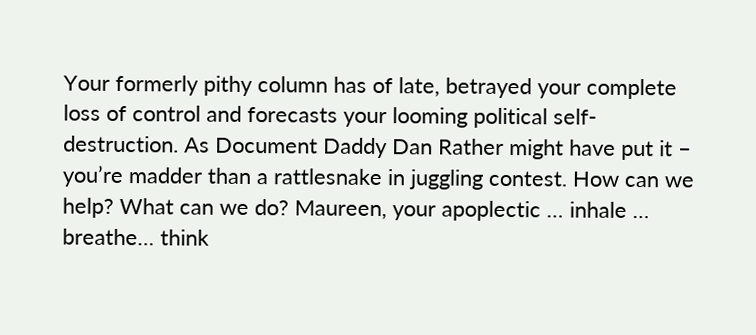Your formerly pithy column has of late, betrayed your complete loss of control and forecasts your looming political self-destruction. As Document Daddy Dan Rather might have put it – you’re madder than a rattlesnake in juggling contest. How can we help? What can we do? Maureen, your apoplectic … inhale … breathe… think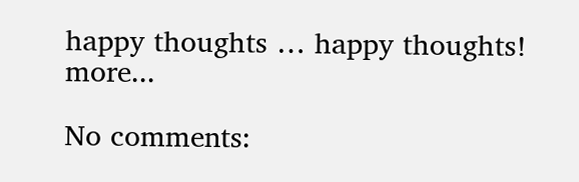happy thoughts … happy thoughts! more...

No comments: